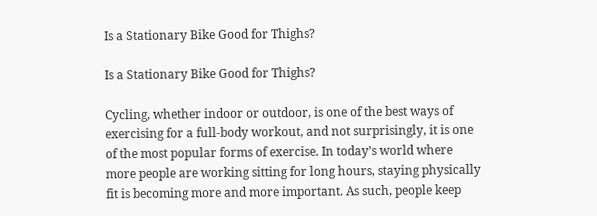Is a Stationary Bike Good for Thighs?

Is a Stationary Bike Good for Thighs?

Cycling, whether indoor or outdoor, is one of the best ways of exercising for a full-body workout, and not surprisingly, it is one of the most popular forms of exercise. In today’s world where more people are working sitting for long hours, staying physically fit is becoming more and more important. As such, people keep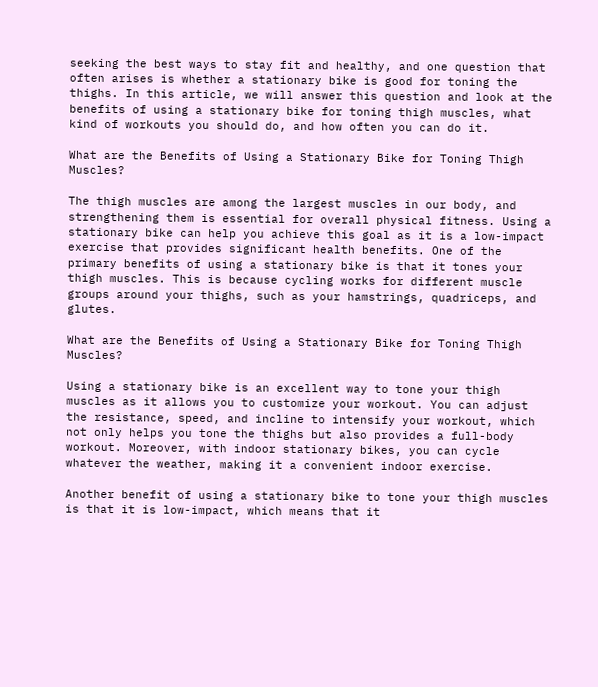seeking the best ways to stay fit and healthy, and one question that often arises is whether a stationary bike is good for toning the thighs. In this article, we will answer this question and look at the benefits of using a stationary bike for toning thigh muscles, what kind of workouts you should do, and how often you can do it.

What are the Benefits of Using a Stationary Bike for Toning Thigh Muscles?

The thigh muscles are among the largest muscles in our body, and strengthening them is essential for overall physical fitness. Using a stationary bike can help you achieve this goal as it is a low-impact exercise that provides significant health benefits. One of the primary benefits of using a stationary bike is that it tones your thigh muscles. This is because cycling works for different muscle groups around your thighs, such as your hamstrings, quadriceps, and glutes.

What are the Benefits of Using a Stationary Bike for Toning Thigh Muscles?

Using a stationary bike is an excellent way to tone your thigh muscles as it allows you to customize your workout. You can adjust the resistance, speed, and incline to intensify your workout, which not only helps you tone the thighs but also provides a full-body workout. Moreover, with indoor stationary bikes, you can cycle whatever the weather, making it a convenient indoor exercise.

Another benefit of using a stationary bike to tone your thigh muscles is that it is low-impact, which means that it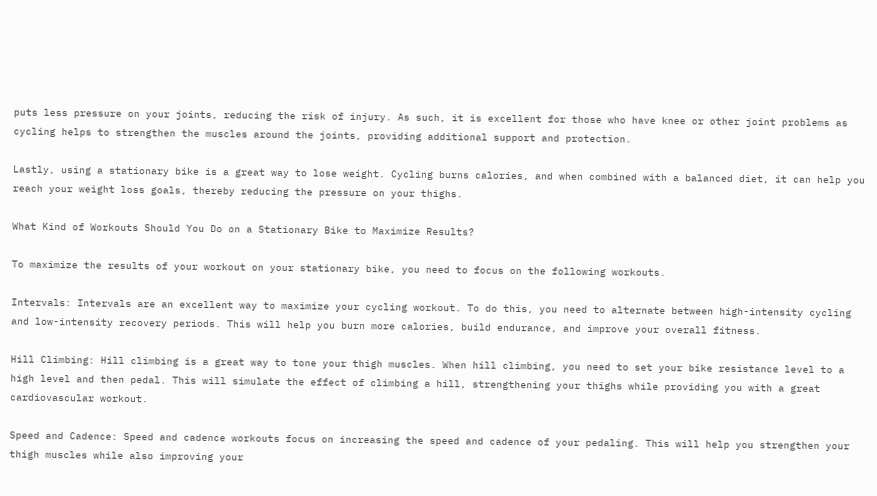puts less pressure on your joints, reducing the risk of injury. As such, it is excellent for those who have knee or other joint problems as cycling helps to strengthen the muscles around the joints, providing additional support and protection.

Lastly, using a stationary bike is a great way to lose weight. Cycling burns calories, and when combined with a balanced diet, it can help you reach your weight loss goals, thereby reducing the pressure on your thighs.

What Kind of Workouts Should You Do on a Stationary Bike to Maximize Results?

To maximize the results of your workout on your stationary bike, you need to focus on the following workouts.

Intervals: Intervals are an excellent way to maximize your cycling workout. To do this, you need to alternate between high-intensity cycling and low-intensity recovery periods. This will help you burn more calories, build endurance, and improve your overall fitness.

Hill Climbing: Hill climbing is a great way to tone your thigh muscles. When hill climbing, you need to set your bike resistance level to a high level and then pedal. This will simulate the effect of climbing a hill, strengthening your thighs while providing you with a great cardiovascular workout.

Speed and Cadence: Speed and cadence workouts focus on increasing the speed and cadence of your pedaling. This will help you strengthen your thigh muscles while also improving your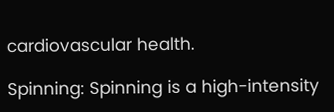cardiovascular health.

Spinning: Spinning is a high-intensity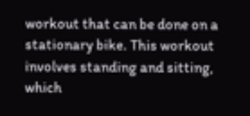workout that can be done on a stationary bike. This workout involves standing and sitting, which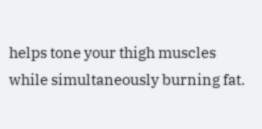helps tone your thigh muscles while simultaneously burning fat.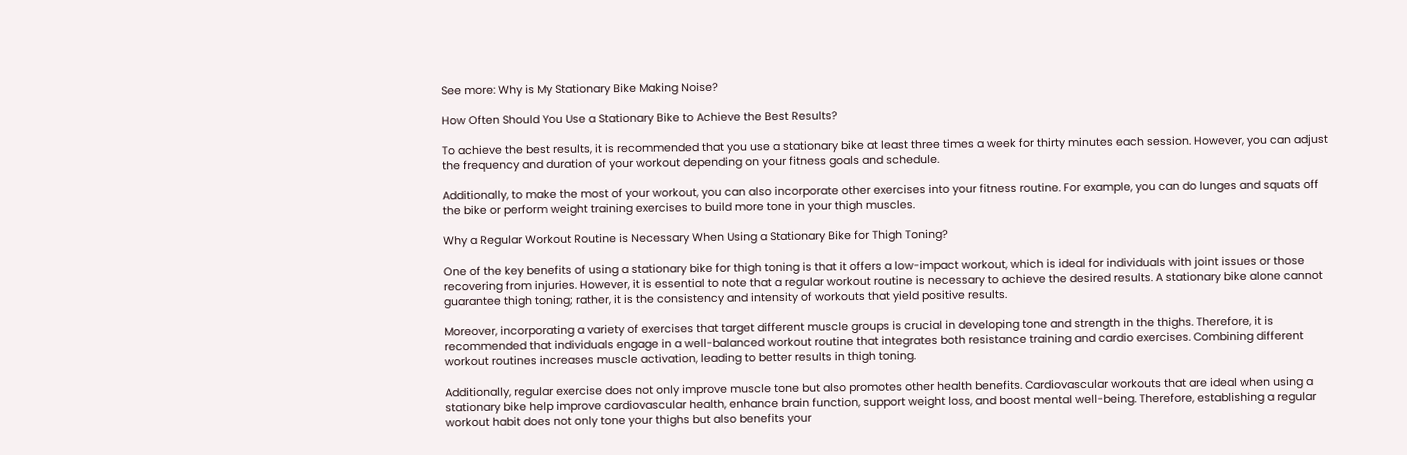See more: Why is My Stationary Bike Making Noise?

How Often Should You Use a Stationary Bike to Achieve the Best Results?

To achieve the best results, it is recommended that you use a stationary bike at least three times a week for thirty minutes each session. However, you can adjust the frequency and duration of your workout depending on your fitness goals and schedule.

Additionally, to make the most of your workout, you can also incorporate other exercises into your fitness routine. For example, you can do lunges and squats off the bike or perform weight training exercises to build more tone in your thigh muscles.

Why a Regular Workout Routine is Necessary When Using a Stationary Bike for Thigh Toning?

One of the key benefits of using a stationary bike for thigh toning is that it offers a low-impact workout, which is ideal for individuals with joint issues or those recovering from injuries. However, it is essential to note that a regular workout routine is necessary to achieve the desired results. A stationary bike alone cannot guarantee thigh toning; rather, it is the consistency and intensity of workouts that yield positive results.

Moreover, incorporating a variety of exercises that target different muscle groups is crucial in developing tone and strength in the thighs. Therefore, it is recommended that individuals engage in a well-balanced workout routine that integrates both resistance training and cardio exercises. Combining different workout routines increases muscle activation, leading to better results in thigh toning.

Additionally, regular exercise does not only improve muscle tone but also promotes other health benefits. Cardiovascular workouts that are ideal when using a stationary bike help improve cardiovascular health, enhance brain function, support weight loss, and boost mental well-being. Therefore, establishing a regular workout habit does not only tone your thighs but also benefits your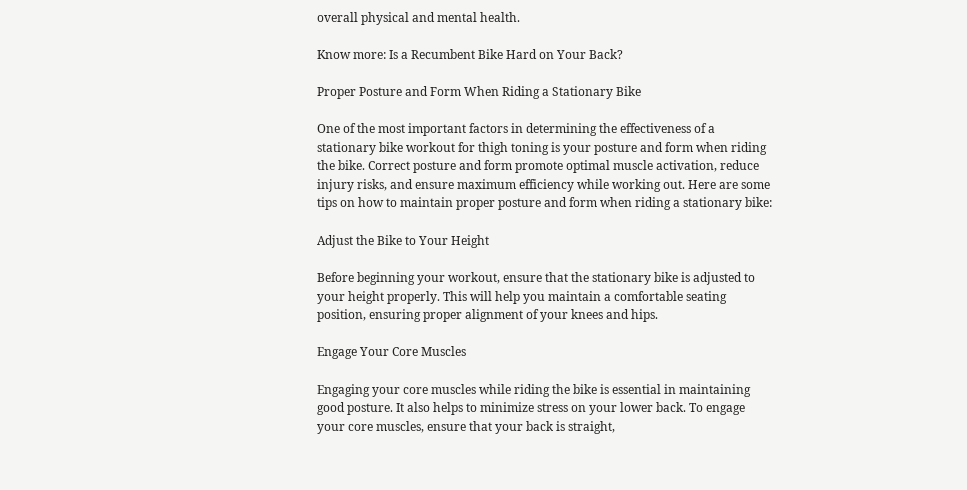overall physical and mental health.

Know more: Is a Recumbent Bike Hard on Your Back?

Proper Posture and Form When Riding a Stationary Bike

One of the most important factors in determining the effectiveness of a stationary bike workout for thigh toning is your posture and form when riding the bike. Correct posture and form promote optimal muscle activation, reduce injury risks, and ensure maximum efficiency while working out. Here are some tips on how to maintain proper posture and form when riding a stationary bike:

Adjust the Bike to Your Height

Before beginning your workout, ensure that the stationary bike is adjusted to your height properly. This will help you maintain a comfortable seating position, ensuring proper alignment of your knees and hips.

Engage Your Core Muscles

Engaging your core muscles while riding the bike is essential in maintaining good posture. It also helps to minimize stress on your lower back. To engage your core muscles, ensure that your back is straight,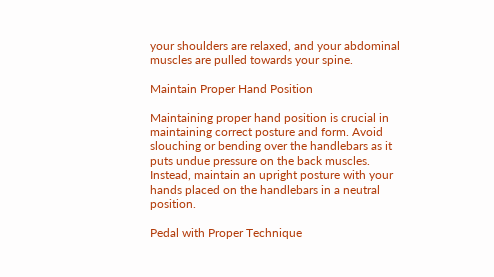your shoulders are relaxed, and your abdominal muscles are pulled towards your spine.

Maintain Proper Hand Position

Maintaining proper hand position is crucial in maintaining correct posture and form. Avoid slouching or bending over the handlebars as it puts undue pressure on the back muscles. Instead, maintain an upright posture with your hands placed on the handlebars in a neutral position.

Pedal with Proper Technique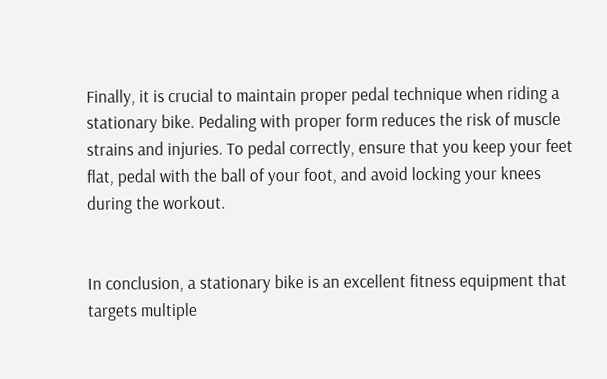Finally, it is crucial to maintain proper pedal technique when riding a stationary bike. Pedaling with proper form reduces the risk of muscle strains and injuries. To pedal correctly, ensure that you keep your feet flat, pedal with the ball of your foot, and avoid locking your knees during the workout.


In conclusion, a stationary bike is an excellent fitness equipment that targets multiple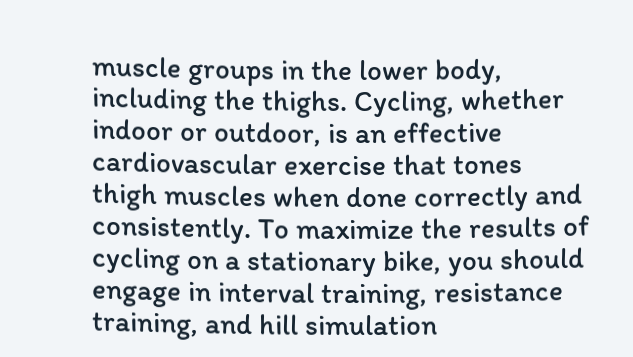muscle groups in the lower body, including the thighs. Cycling, whether indoor or outdoor, is an effective cardiovascular exercise that tones thigh muscles when done correctly and consistently. To maximize the results of cycling on a stationary bike, you should engage in interval training, resistance training, and hill simulation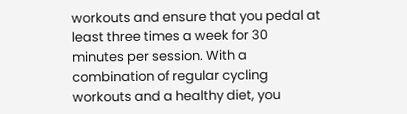workouts and ensure that you pedal at least three times a week for 30 minutes per session. With a combination of regular cycling workouts and a healthy diet, you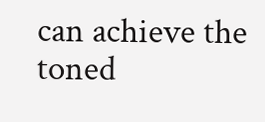can achieve the toned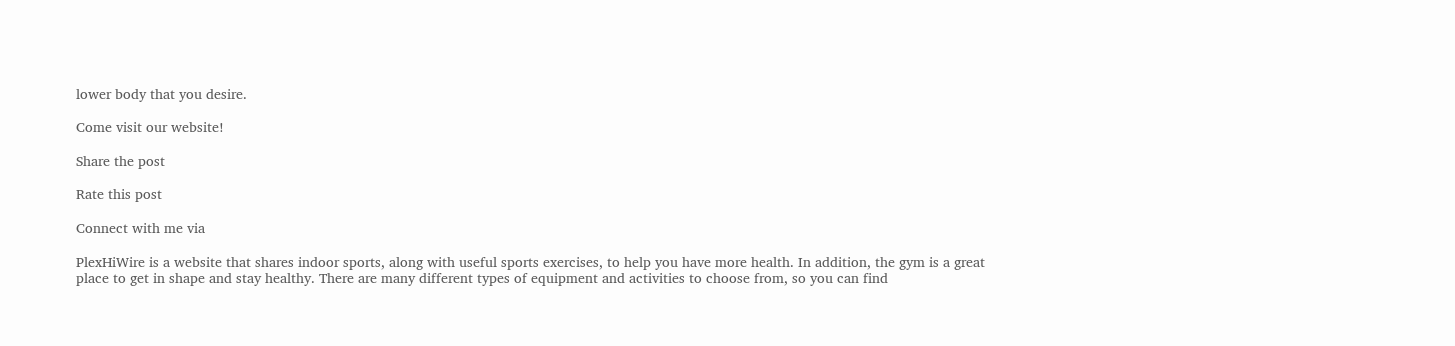lower body that you desire.

Come visit our website!

Share the post

Rate this post

Connect with me via

PlexHiWire is a website that shares indoor sports, along with useful sports exercises, to help you have more health. In addition, the gym is a great place to get in shape and stay healthy. There are many different types of equipment and activities to choose from, so you can find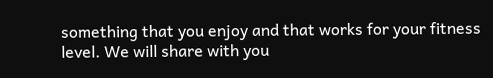something that you enjoy and that works for your fitness level. We will share with you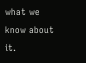what we know about it.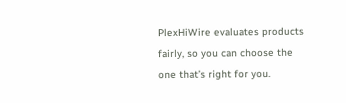PlexHiWire evaluates products fairly, so you can choose the one that’s right for you.